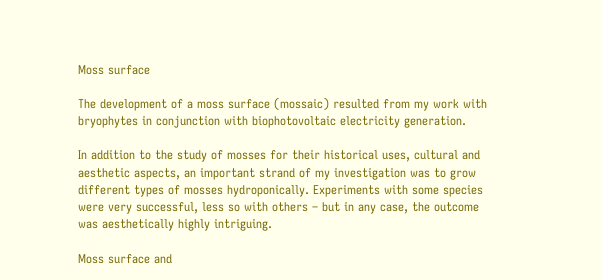Moss surface

The development of a moss surface (mossaic) resulted from my work with bryophytes in conjunction with biophotovoltaic electricity generation.

In addition to the study of mosses for their historical uses, cultural and aesthetic aspects, an important strand of my investigation was to grow different types of mosses hydroponically. Experiments with some species were very successful, less so with others – but in any case, the outcome was aesthetically highly intriguing.

Moss surface and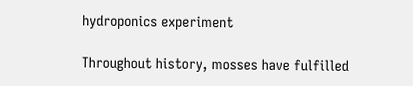hydroponics experiment

Throughout history, mosses have fulfilled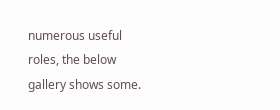numerous useful roles, the below gallery shows some.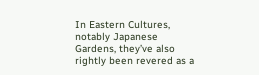In Eastern Cultures, notably Japanese Gardens, they’ve also rightly been revered as a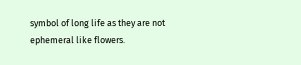symbol of long life as they are not ephemeral like flowers.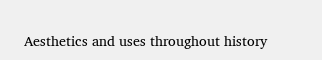Aesthetics and uses throughout history